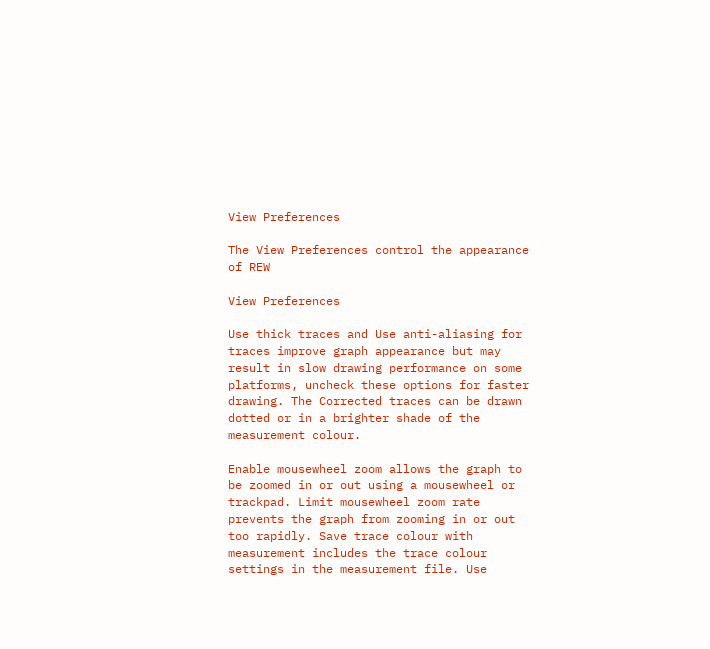View Preferences

The View Preferences control the appearance of REW

View Preferences

Use thick traces and Use anti-aliasing for traces improve graph appearance but may result in slow drawing performance on some platforms, uncheck these options for faster drawing. The Corrected traces can be drawn dotted or in a brighter shade of the measurement colour.

Enable mousewheel zoom allows the graph to be zoomed in or out using a mousewheel or trackpad. Limit mousewheel zoom rate prevents the graph from zooming in or out too rapidly. Save trace colour with measurement includes the trace colour settings in the measurement file. Use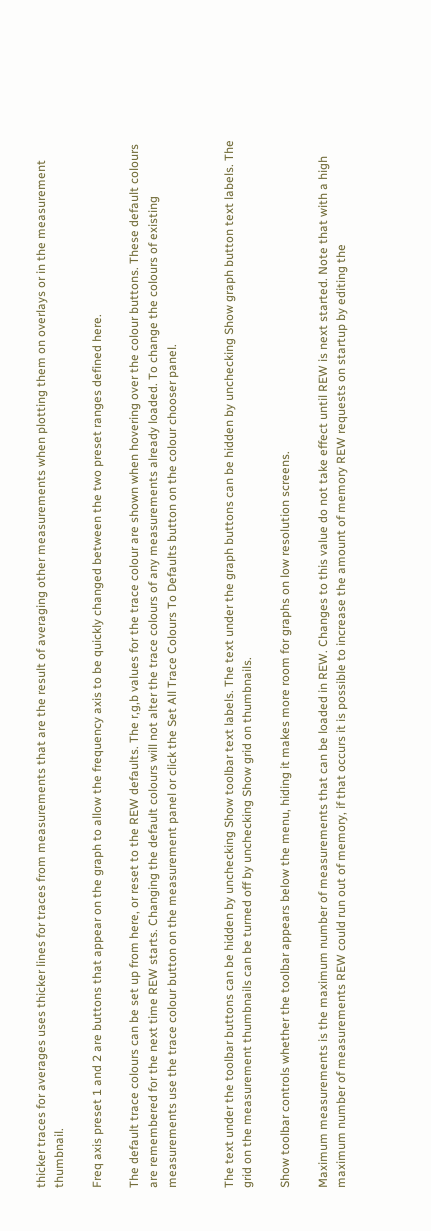thicker traces for averages uses thicker lines for traces from measurements that are the result of averaging other measurements when plotting them on overlays or in the measurement thumbnail.

Freq axis preset 1 and 2 are buttons that appear on the graph to allow the frequency axis to be quickly changed between the two preset ranges defined here.

The default trace colours can be set up from here, or reset to the REW defaults. The r,g,b values for the trace colour are shown when hovering over the colour buttons. These default colours are remembered for the next time REW starts. Changing the default colours will not alter the trace colours of any measurements already loaded. To change the colours of existing measurements use the trace colour button on the measurement panel or click the Set All Trace Colours To Defaults button on the colour chooser panel.


The text under the toolbar buttons can be hidden by unchecking Show toolbar text labels. The text under the graph buttons can be hidden by unchecking Show graph button text labels. The grid on the measurement thumbnails can be turned off by unchecking Show grid on thumbnails.

Show toolbar controls whether the toolbar appears below the menu, hiding it makes more room for graphs on low resolution screens.

Maximum measurements is the maximum number of measurements that can be loaded in REW. Changes to this value do not take effect until REW is next started. Note that with a high maximum number of measurements REW could run out of memory, if that occurs it is possible to increase the amount of memory REW requests on startup by editing the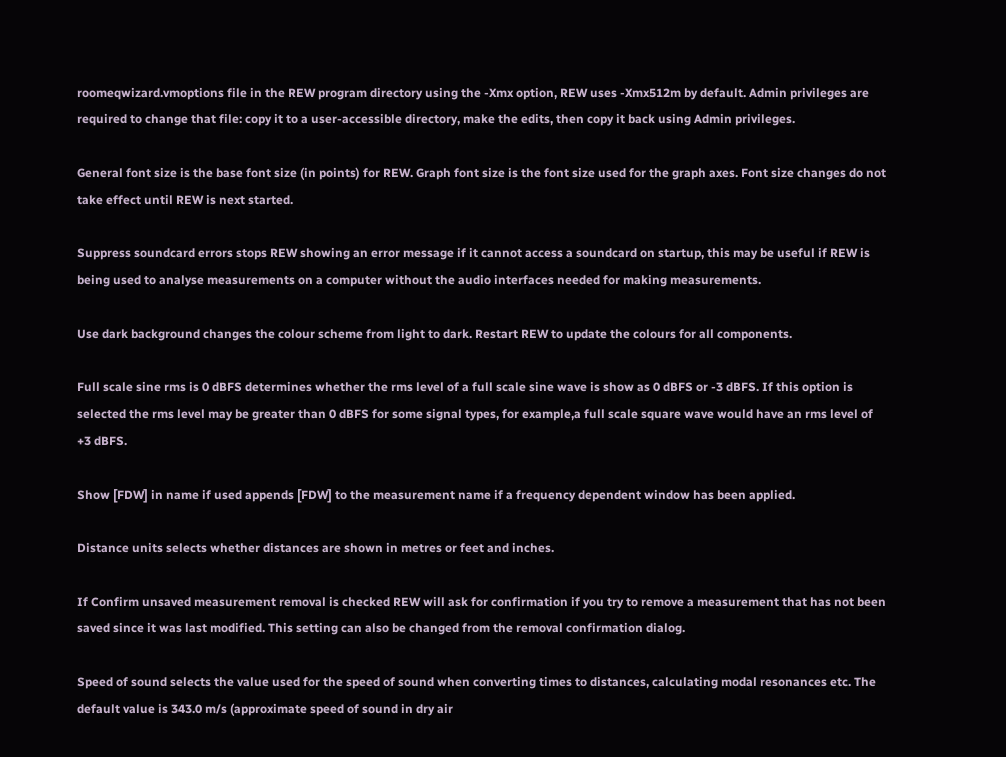roomeqwizard.vmoptions file in the REW program directory using the -Xmx option, REW uses -Xmx512m by default. Admin privileges are required to change that file: copy it to a user-accessible directory, make the edits, then copy it back using Admin privileges.

General font size is the base font size (in points) for REW. Graph font size is the font size used for the graph axes. Font size changes do not take effect until REW is next started.

Suppress soundcard errors stops REW showing an error message if it cannot access a soundcard on startup, this may be useful if REW is being used to analyse measurements on a computer without the audio interfaces needed for making measurements.

Use dark background changes the colour scheme from light to dark. Restart REW to update the colours for all components.

Full scale sine rms is 0 dBFS determines whether the rms level of a full scale sine wave is show as 0 dBFS or -3 dBFS. If this option is selected the rms level may be greater than 0 dBFS for some signal types, for example,a full scale square wave would have an rms level of +3 dBFS.

Show [FDW] in name if used appends [FDW] to the measurement name if a frequency dependent window has been applied.

Distance units selects whether distances are shown in metres or feet and inches.

If Confirm unsaved measurement removal is checked REW will ask for confirmation if you try to remove a measurement that has not been saved since it was last modified. This setting can also be changed from the removal confirmation dialog.

Speed of sound selects the value used for the speed of sound when converting times to distances, calculating modal resonances etc. The default value is 343.0 m/s (approximate speed of sound in dry air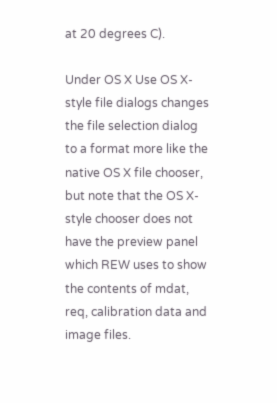at 20 degrees C).

Under OS X Use OS X-style file dialogs changes the file selection dialog to a format more like the native OS X file chooser, but note that the OS X-style chooser does not have the preview panel which REW uses to show the contents of mdat, req, calibration data and image files.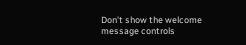Don't show the welcome message controls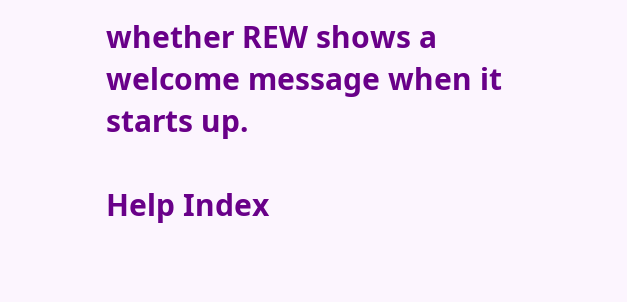whether REW shows a welcome message when it starts up.

Help Index